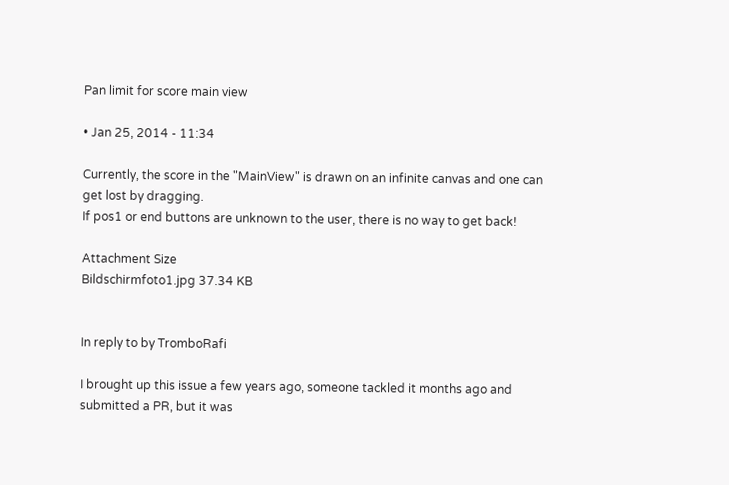Pan limit for score main view

• Jan 25, 2014 - 11:34

Currently, the score in the "MainView" is drawn on an infinite canvas and one can get lost by dragging.
If pos1 or end buttons are unknown to the user, there is no way to get back!

Attachment Size
Bildschirmfoto1.jpg 37.34 KB


In reply to by TromboRafi

I brought up this issue a few years ago, someone tackled it months ago and submitted a PR, but it was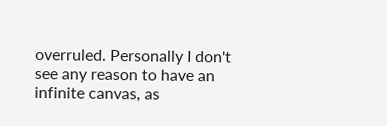overruled. Personally I don't see any reason to have an infinite canvas, as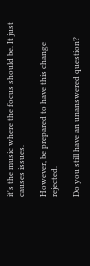it's the music where the focus should be. It just causes issues.

However, be prepared to have this change rejected.

Do you still have an unanswered question?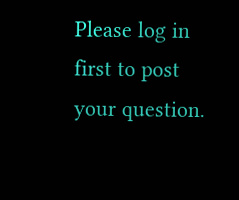Please log in first to post your question.